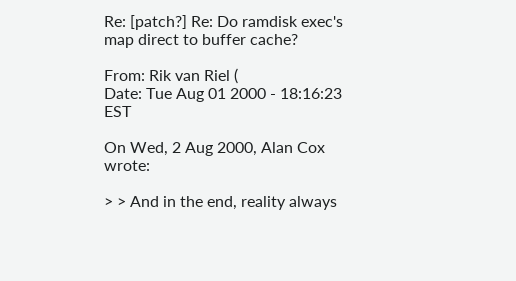Re: [patch?] Re: Do ramdisk exec's map direct to buffer cache?

From: Rik van Riel (
Date: Tue Aug 01 2000 - 18:16:23 EST

On Wed, 2 Aug 2000, Alan Cox wrote:

> > And in the end, reality always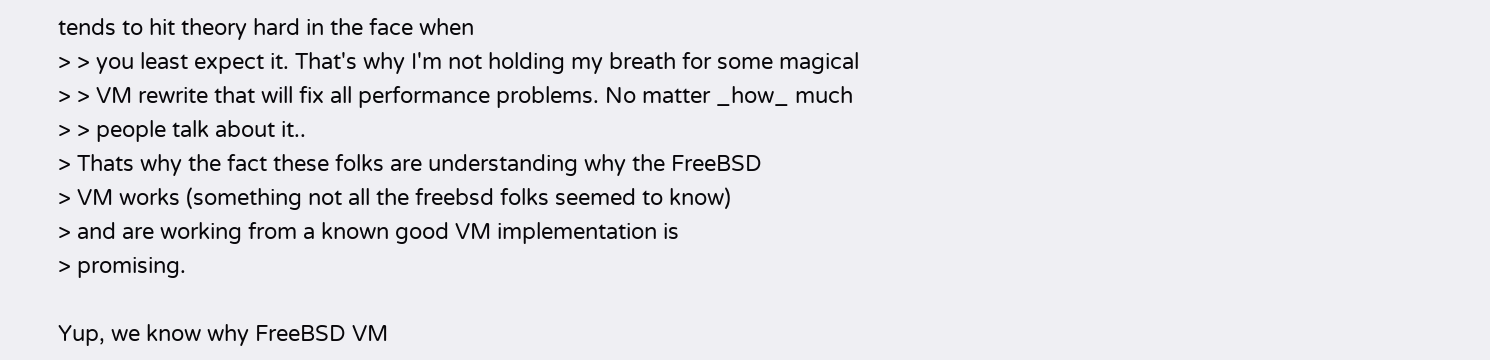tends to hit theory hard in the face when
> > you least expect it. That's why I'm not holding my breath for some magical
> > VM rewrite that will fix all performance problems. No matter _how_ much
> > people talk about it..
> Thats why the fact these folks are understanding why the FreeBSD
> VM works (something not all the freebsd folks seemed to know)
> and are working from a known good VM implementation is
> promising.

Yup, we know why FreeBSD VM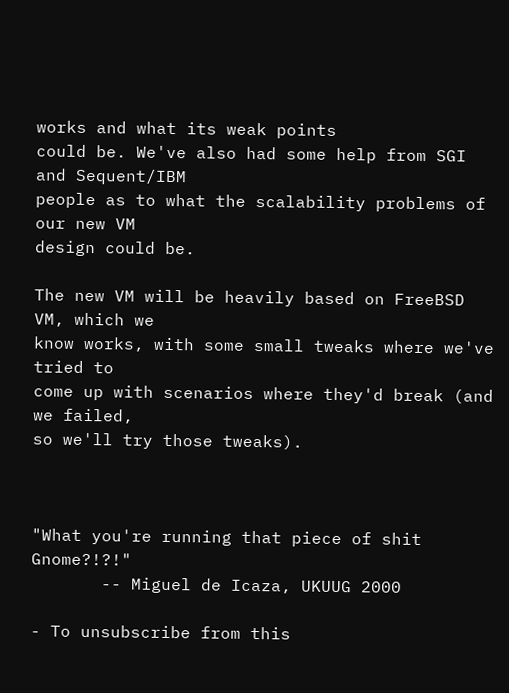works and what its weak points
could be. We've also had some help from SGI and Sequent/IBM
people as to what the scalability problems of our new VM
design could be.

The new VM will be heavily based on FreeBSD VM, which we
know works, with some small tweaks where we've tried to
come up with scenarios where they'd break (and we failed,
so we'll try those tweaks).



"What you're running that piece of shit Gnome?!?!"
       -- Miguel de Icaza, UKUUG 2000

- To unsubscribe from this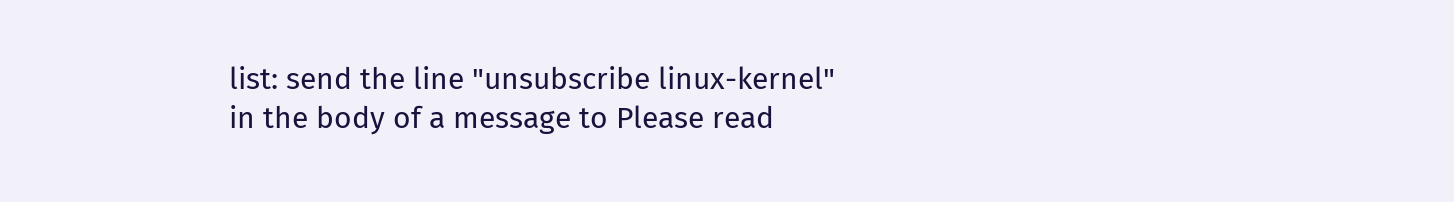list: send the line "unsubscribe linux-kernel" in the body of a message to Please read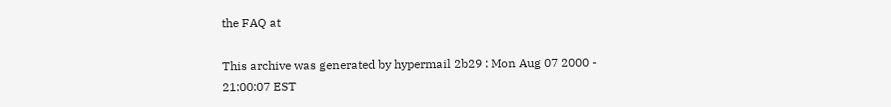the FAQ at

This archive was generated by hypermail 2b29 : Mon Aug 07 2000 - 21:00:07 EST